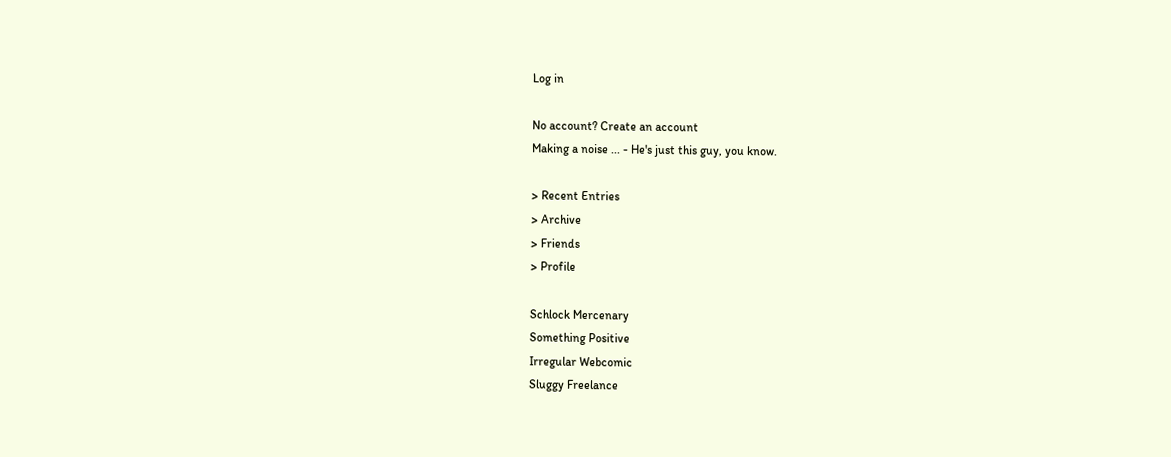Log in

No account? Create an account
Making a noise ... - He's just this guy, you know.

> Recent Entries
> Archive
> Friends
> Profile

Schlock Mercenary
Something Positive
Irregular Webcomic
Sluggy Freelance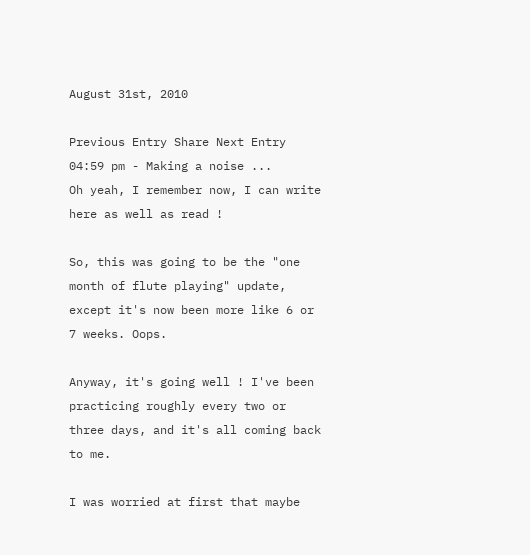August 31st, 2010

Previous Entry Share Next Entry
04:59 pm - Making a noise ...
Oh yeah, I remember now, I can write here as well as read !

So, this was going to be the "one month of flute playing" update, except it's now been more like 6 or 7 weeks. Oops.

Anyway, it's going well ! I've been practicing roughly every two or three days, and it's all coming back to me.

I was worried at first that maybe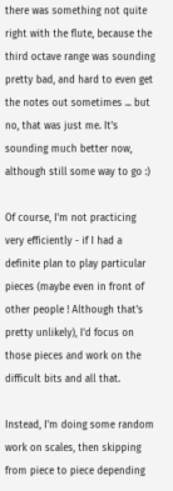there was something not quite right with the flute, because the third octave range was sounding pretty bad, and hard to even get the notes out sometimes ... but no, that was just me. It's sounding much better now, although still some way to go :)

Of course, I'm not practicing very efficiently - if I had a definite plan to play particular pieces (maybe even in front of other people ! Although that's pretty unlikely), I'd focus on those pieces and work on the difficult bits and all that.

Instead, I'm doing some random work on scales, then skipping from piece to piece depending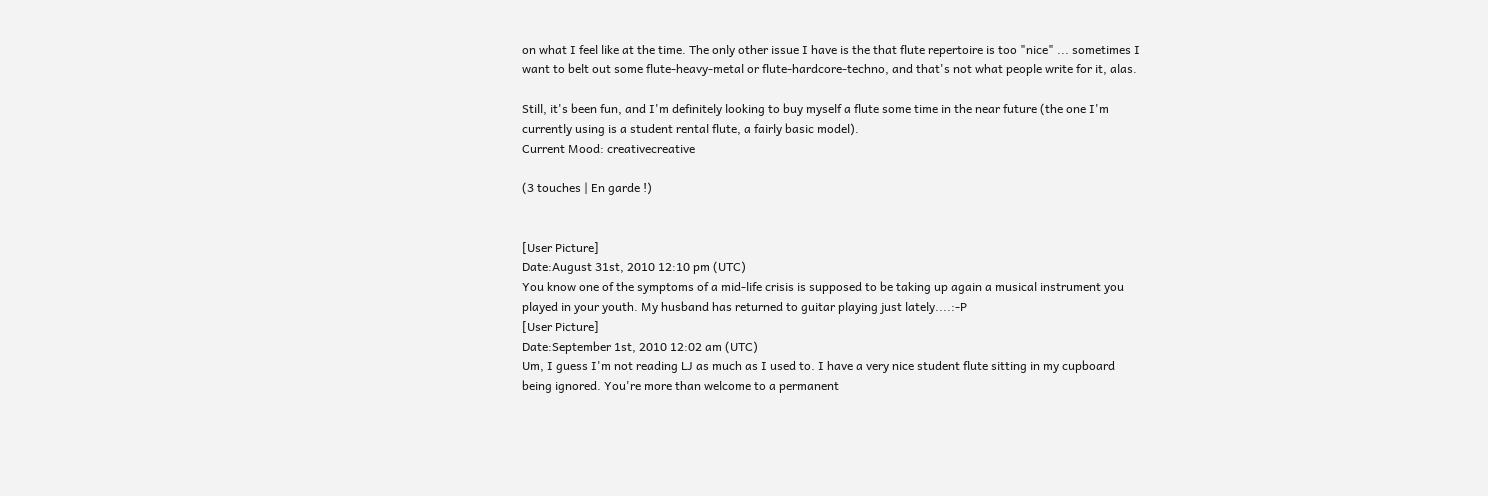on what I feel like at the time. The only other issue I have is the that flute repertoire is too "nice" ... sometimes I want to belt out some flute-heavy-metal or flute-hardcore-techno, and that's not what people write for it, alas.

Still, it's been fun, and I'm definitely looking to buy myself a flute some time in the near future (the one I'm currently using is a student rental flute, a fairly basic model).
Current Mood: creativecreative

(3 touches | En garde !)


[User Picture]
Date:August 31st, 2010 12:10 pm (UTC)
You know one of the symptoms of a mid-life crisis is supposed to be taking up again a musical instrument you played in your youth. My husband has returned to guitar playing just lately....:-P
[User Picture]
Date:September 1st, 2010 12:02 am (UTC)
Um, I guess I'm not reading LJ as much as I used to. I have a very nice student flute sitting in my cupboard being ignored. You're more than welcome to a permanent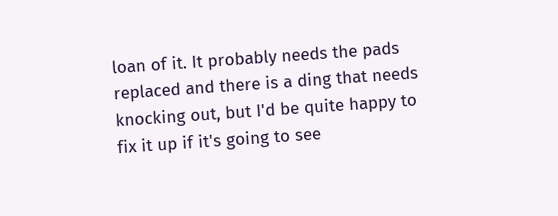loan of it. It probably needs the pads replaced and there is a ding that needs knocking out, but I'd be quite happy to fix it up if it's going to see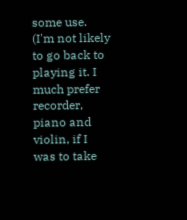some use. (I'm not likely to go back to playing it. I much prefer recorder, piano and violin, if I was to take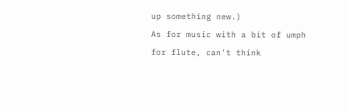up something new.)
As for music with a bit of umph for flute, can't think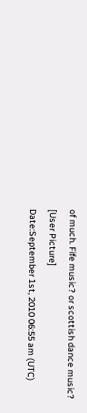of much. Fife music? or scottish dance music?
[User Picture]
Date:September 1st, 2010 06:55 am (UTC)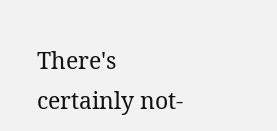There's certainly not-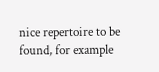nice repertoire to be found, for example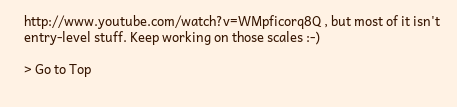http://www.youtube.com/watch?v=WMpficorq8Q , but most of it isn't entry-level stuff. Keep working on those scales :-)

> Go to Top